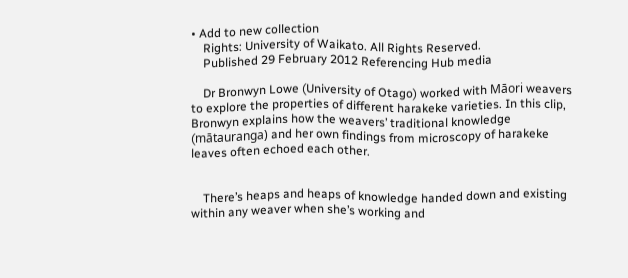• Add to new collection
    Rights: University of Waikato. All Rights Reserved.
    Published 29 February 2012 Referencing Hub media

    Dr Bronwyn Lowe (University of Otago) worked with Māori weavers to explore the properties of different harakeke varieties. In this clip, Bronwyn explains how the weavers’ traditional knowledge (mātauranga) and her own findings from microscopy of harakeke leaves often echoed each other.


    There’s heaps and heaps of knowledge handed down and existing within any weaver when she’s working and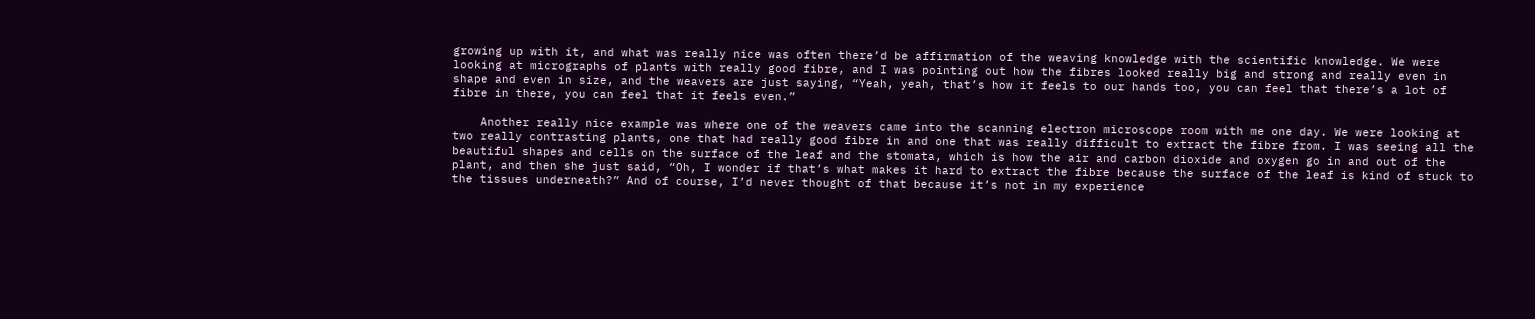growing up with it, and what was really nice was often there’d be affirmation of the weaving knowledge with the scientific knowledge. We were looking at micrographs of plants with really good fibre, and I was pointing out how the fibres looked really big and strong and really even in shape and even in size, and the weavers are just saying, “Yeah, yeah, that’s how it feels to our hands too, you can feel that there’s a lot of fibre in there, you can feel that it feels even.”

    Another really nice example was where one of the weavers came into the scanning electron microscope room with me one day. We were looking at two really contrasting plants, one that had really good fibre in and one that was really difficult to extract the fibre from. I was seeing all the beautiful shapes and cells on the surface of the leaf and the stomata, which is how the air and carbon dioxide and oxygen go in and out of the plant, and then she just said, “Oh, I wonder if that’s what makes it hard to extract the fibre because the surface of the leaf is kind of stuck to the tissues underneath?” And of course, I’d never thought of that because it’s not in my experience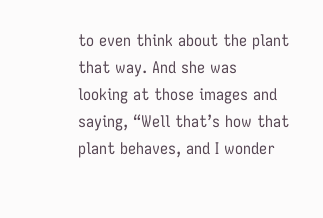to even think about the plant that way. And she was looking at those images and saying, “Well that’s how that plant behaves, and I wonder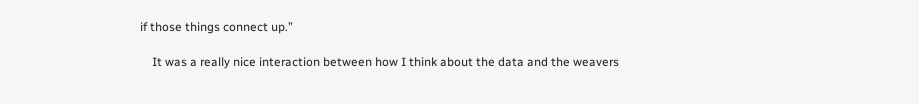if those things connect up.”

    It was a really nice interaction between how I think about the data and the weavers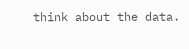think about the data.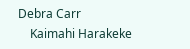Debra Carr
    Kaimahi Harakeke